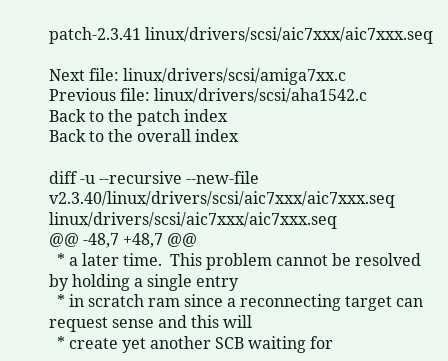patch-2.3.41 linux/drivers/scsi/aic7xxx/aic7xxx.seq

Next file: linux/drivers/scsi/amiga7xx.c
Previous file: linux/drivers/scsi/aha1542.c
Back to the patch index
Back to the overall index

diff -u --recursive --new-file v2.3.40/linux/drivers/scsi/aic7xxx/aic7xxx.seq linux/drivers/scsi/aic7xxx/aic7xxx.seq
@@ -48,7 +48,7 @@
  * a later time.  This problem cannot be resolved by holding a single entry
  * in scratch ram since a reconnecting target can request sense and this will
  * create yet another SCB waiting for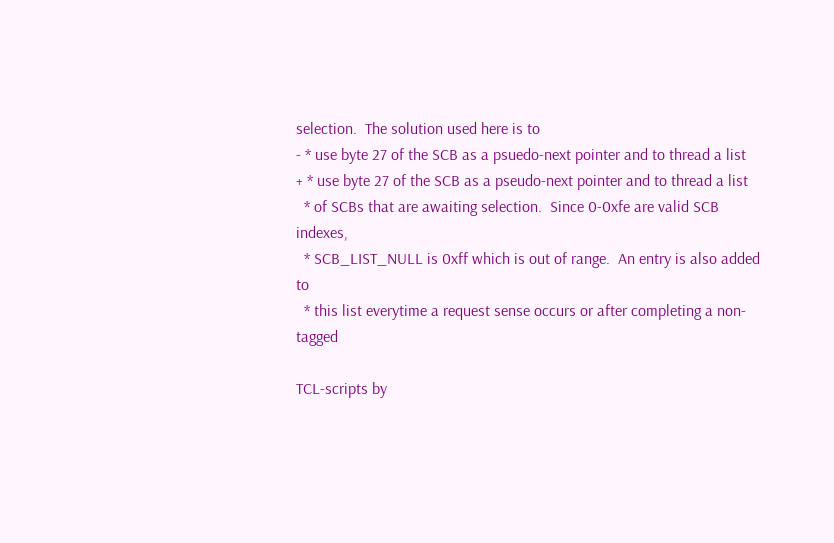selection.  The solution used here is to
- * use byte 27 of the SCB as a psuedo-next pointer and to thread a list
+ * use byte 27 of the SCB as a pseudo-next pointer and to thread a list
  * of SCBs that are awaiting selection.  Since 0-0xfe are valid SCB indexes,
  * SCB_LIST_NULL is 0xff which is out of range.  An entry is also added to
  * this list everytime a request sense occurs or after completing a non-tagged

TCL-scripts by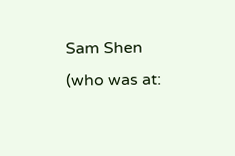Sam Shen (who was at: